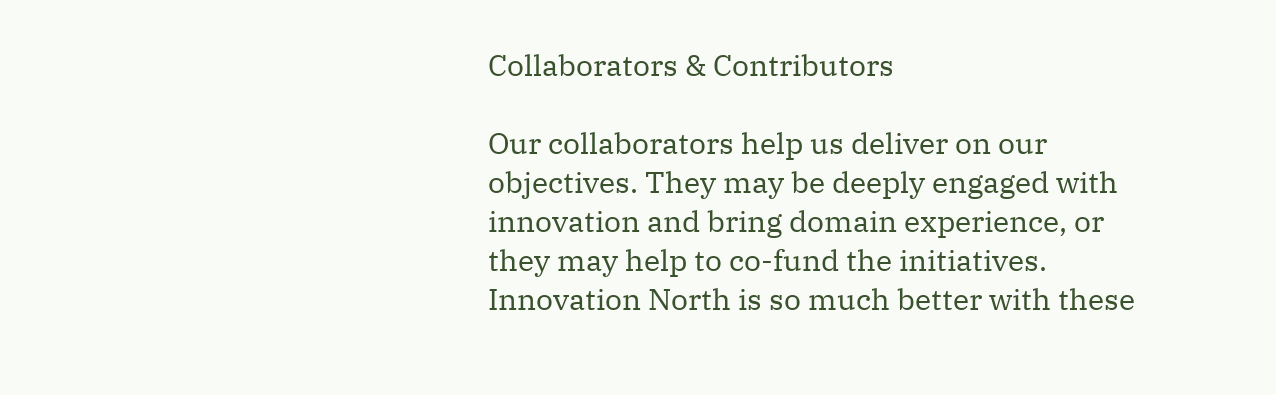Collaborators & Contributors

Our collaborators help us deliver on our objectives. They may be deeply engaged with innovation and bring domain experience, or they may help to co-fund the initiatives. Innovation North is so much better with these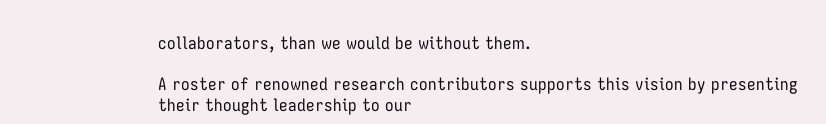collaborators, than we would be without them.

A roster of renowned research contributors supports this vision by presenting their thought leadership to our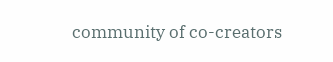community of co-creators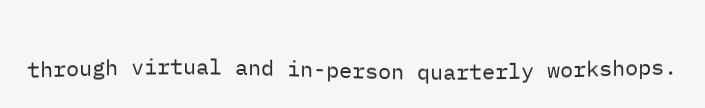through virtual and in-person quarterly workshops.